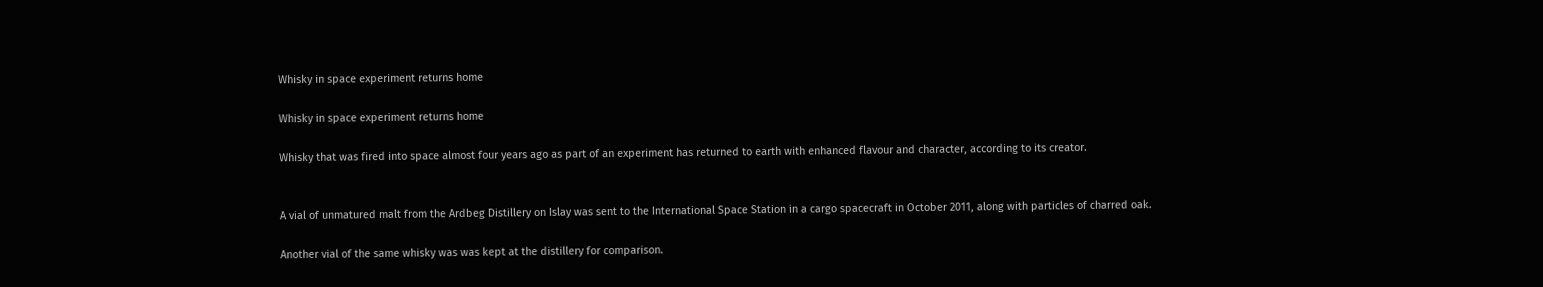Whisky in space experiment returns home

Whisky in space experiment returns home

Whisky that was fired into space almost four years ago as part of an experiment has returned to earth with enhanced flavour and character, according to its creator.


A vial of unmatured malt from the Ardbeg Distillery on Islay was sent to the International Space Station in a cargo spacecraft in October 2011, along with particles of charred oak.

Another vial of the same whisky was was kept at the distillery for comparison.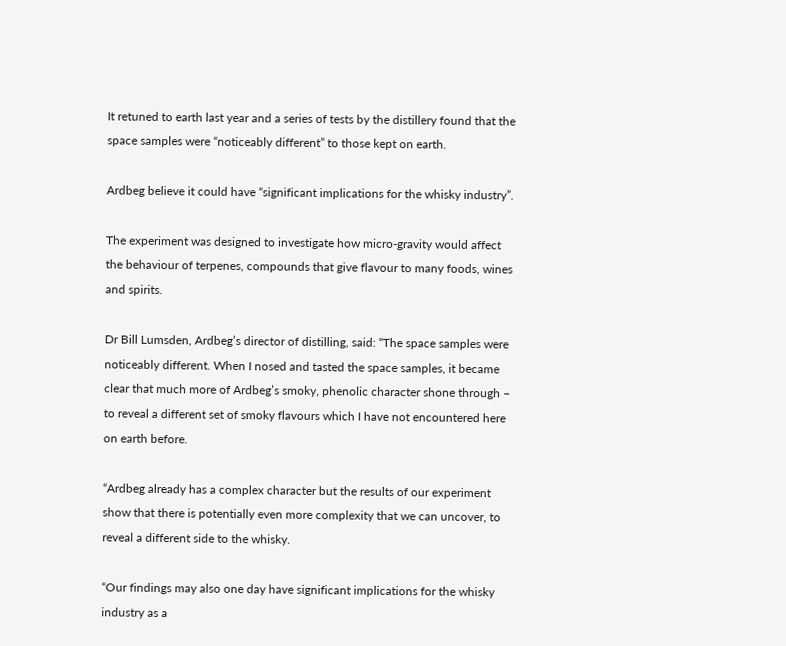It retuned to earth last year and a series of tests by the distillery found that the space samples were “noticeably different” to those kept on earth.

Ardbeg believe it could have “significant implications for the whisky industry”.

The experiment was designed to investigate how micro-gravity would affect the behaviour of terpenes, compounds that give flavour to many foods, wines and spirits.

Dr Bill Lumsden, Ardbeg’s director of distilling, said: “The space samples were noticeably different. When I nosed and tasted the space samples, it became clear that much more of Ardbeg’s smoky, phenolic character shone through – to reveal a different set of smoky flavours which I have not encountered here on earth before.

“Ardbeg already has a complex character but the results of our experiment show that there is potentially even more complexity that we can uncover, to reveal a different side to the whisky.

“Our findings may also one day have significant implications for the whisky industry as a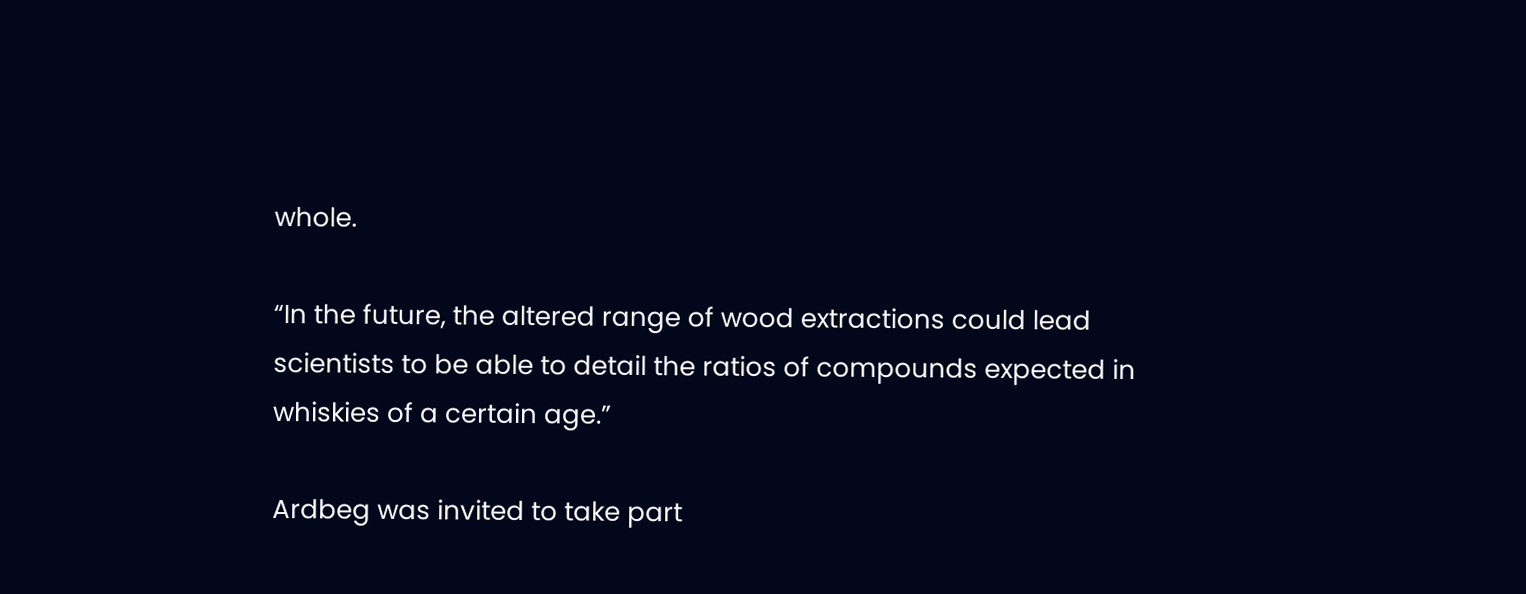whole.

“In the future, the altered range of wood extractions could lead scientists to be able to detail the ratios of compounds expected in whiskies of a certain age.”

Ardbeg was invited to take part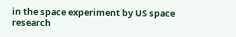in the space experiment by US space research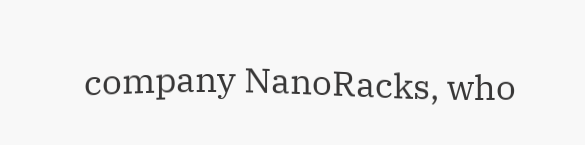company NanoRacks, who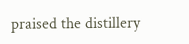praised the distillery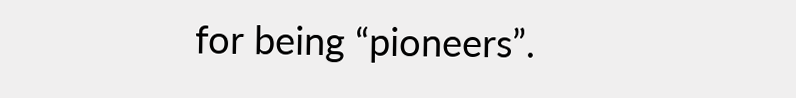for being “pioneers”.